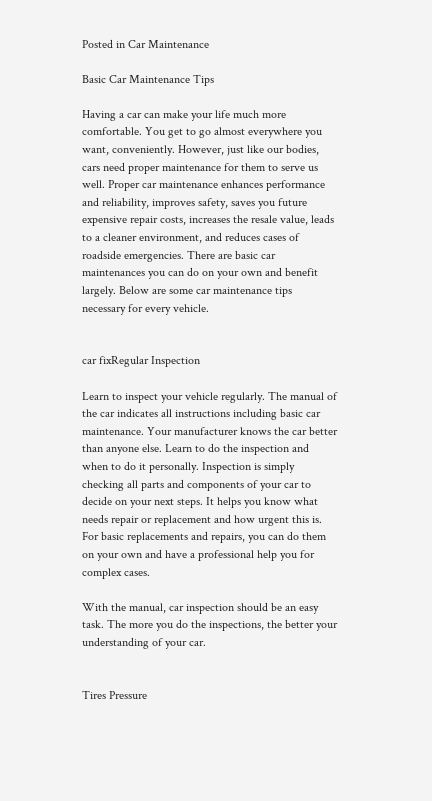Posted in Car Maintenance

Basic Car Maintenance Tips

Having a car can make your life much more comfortable. You get to go almost everywhere you want, conveniently. However, just like our bodies, cars need proper maintenance for them to serve us well. Proper car maintenance enhances performance and reliability, improves safety, saves you future expensive repair costs, increases the resale value, leads to a cleaner environment, and reduces cases of roadside emergencies. There are basic car maintenances you can do on your own and benefit largely. Below are some car maintenance tips necessary for every vehicle.


car fixRegular Inspection

Learn to inspect your vehicle regularly. The manual of the car indicates all instructions including basic car maintenance. Your manufacturer knows the car better than anyone else. Learn to do the inspection and when to do it personally. Inspection is simply checking all parts and components of your car to decide on your next steps. It helps you know what needs repair or replacement and how urgent this is. For basic replacements and repairs, you can do them on your own and have a professional help you for complex cases.

With the manual, car inspection should be an easy task. The more you do the inspections, the better your understanding of your car.


Tires Pressure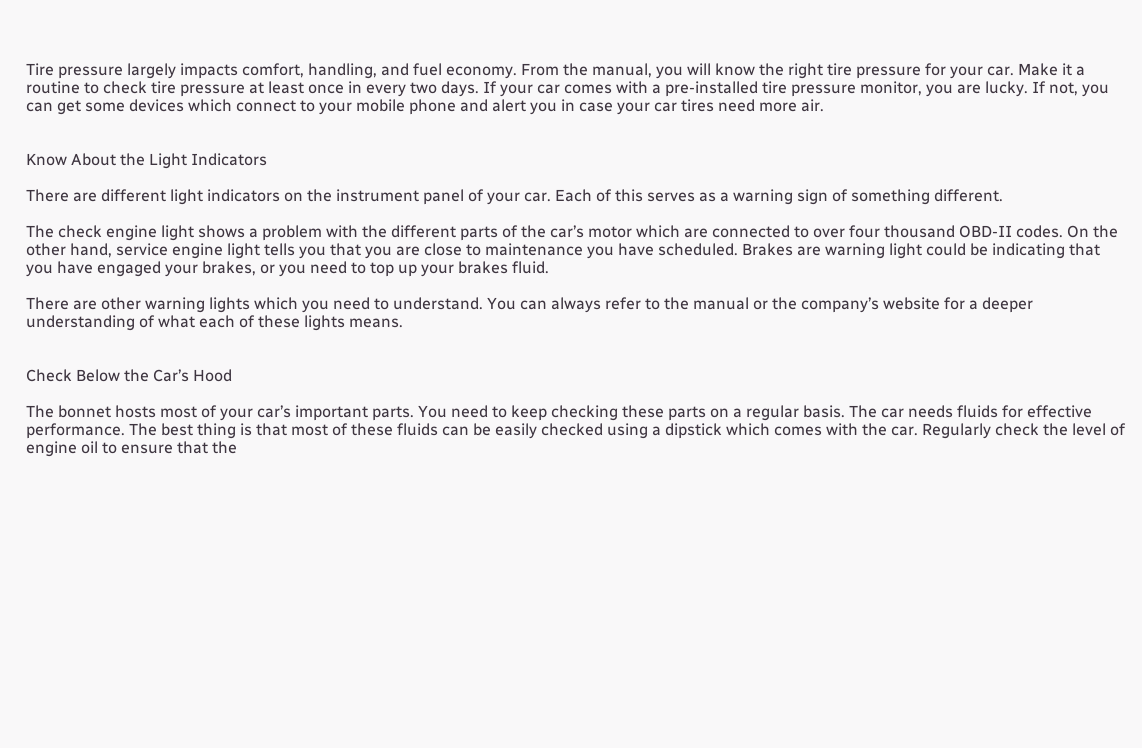Tire pressure largely impacts comfort, handling, and fuel economy. From the manual, you will know the right tire pressure for your car. Make it a routine to check tire pressure at least once in every two days. If your car comes with a pre-installed tire pressure monitor, you are lucky. If not, you can get some devices which connect to your mobile phone and alert you in case your car tires need more air.


Know About the Light Indicators

There are different light indicators on the instrument panel of your car. Each of this serves as a warning sign of something different.

The check engine light shows a problem with the different parts of the car’s motor which are connected to over four thousand OBD-II codes. On the other hand, service engine light tells you that you are close to maintenance you have scheduled. Brakes are warning light could be indicating that you have engaged your brakes, or you need to top up your brakes fluid.

There are other warning lights which you need to understand. You can always refer to the manual or the company’s website for a deeper understanding of what each of these lights means.


Check Below the Car’s Hood

The bonnet hosts most of your car’s important parts. You need to keep checking these parts on a regular basis. The car needs fluids for effective performance. The best thing is that most of these fluids can be easily checked using a dipstick which comes with the car. Regularly check the level of engine oil to ensure that the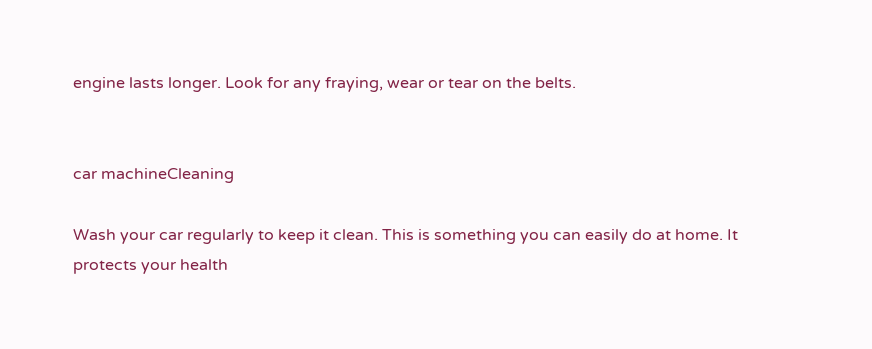engine lasts longer. Look for any fraying, wear or tear on the belts.


car machineCleaning

Wash your car regularly to keep it clean. This is something you can easily do at home. It protects your health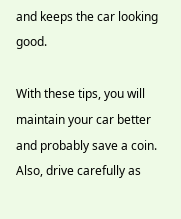and keeps the car looking good.

With these tips, you will maintain your car better and probably save a coin. Also, drive carefully as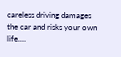careless driving damages the car and risks your own life.…